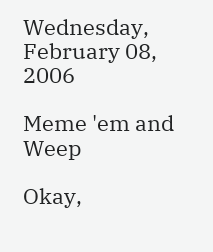Wednesday, February 08, 2006

Meme 'em and Weep

Okay,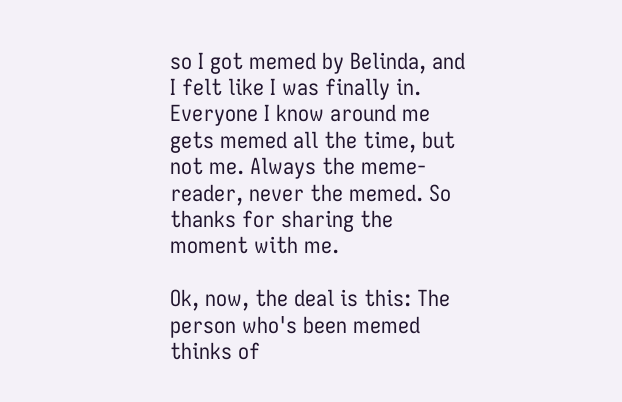so I got memed by Belinda, and I felt like I was finally in. Everyone I know around me gets memed all the time, but not me. Always the meme-reader, never the memed. So thanks for sharing the moment with me.

Ok, now, the deal is this: The person who's been memed thinks of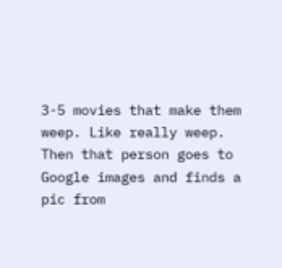3-5 movies that make them weep. Like really weep. Then that person goes to Google images and finds a pic from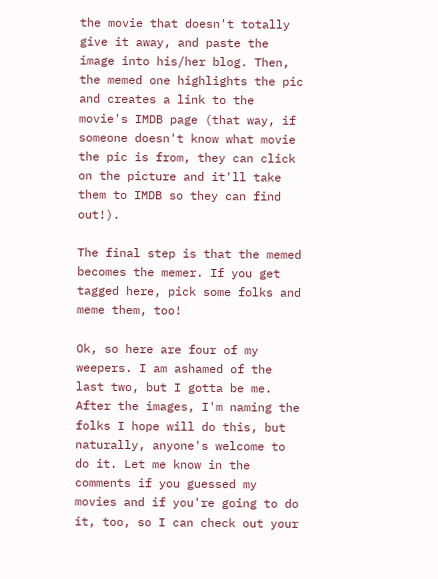the movie that doesn't totally give it away, and paste the image into his/her blog. Then, the memed one highlights the pic and creates a link to the movie's IMDB page (that way, if someone doesn't know what movie the pic is from, they can click on the picture and it'll take them to IMDB so they can find out!).

The final step is that the memed becomes the memer. If you get tagged here, pick some folks and meme them, too!

Ok, so here are four of my weepers. I am ashamed of the last two, but I gotta be me. After the images, I'm naming the folks I hope will do this, but naturally, anyone's welcome to do it. Let me know in the comments if you guessed my movies and if you're going to do it, too, so I can check out your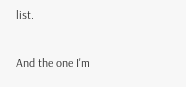list.

And the one I'm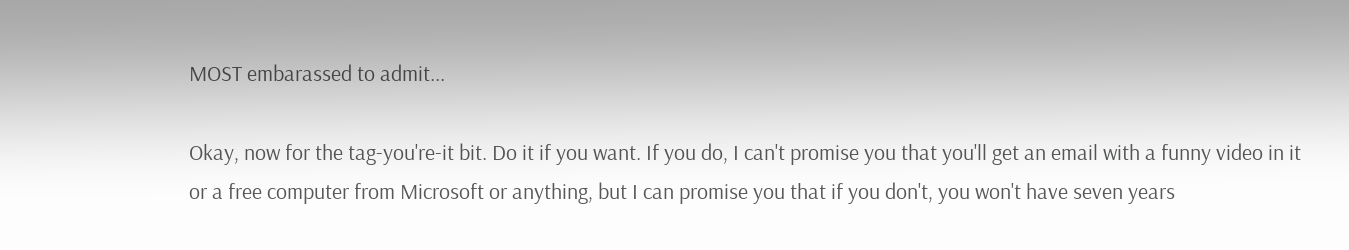MOST embarassed to admit...

Okay, now for the tag-you're-it bit. Do it if you want. If you do, I can't promise you that you'll get an email with a funny video in it or a free computer from Microsoft or anything, but I can promise you that if you don't, you won't have seven years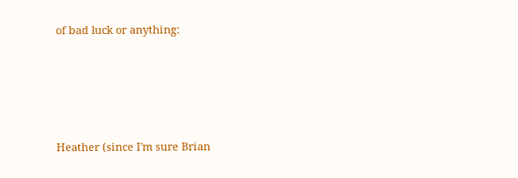of bad luck or anything:





Heather (since I'm sure Brian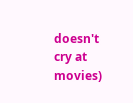doesn't cry at movies)